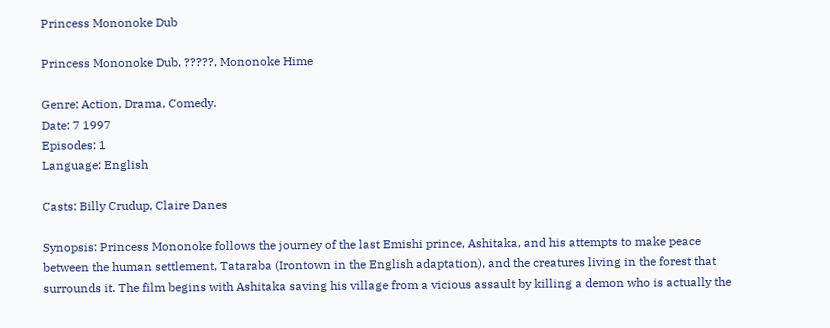Princess Mononoke Dub

Princess Mononoke Dub, ?????, Mononoke Hime

Genre: Action, Drama, Comedy.
Date: 7 1997
Episodes: 1
Language: English

Casts: Billy Crudup, Claire Danes

Synopsis: Princess Mononoke follows the journey of the last Emishi prince, Ashitaka, and his attempts to make peace between the human settlement, Tataraba (Irontown in the English adaptation), and the creatures living in the forest that surrounds it. The film begins with Ashitaka saving his village from a vicious assault by killing a demon who is actually the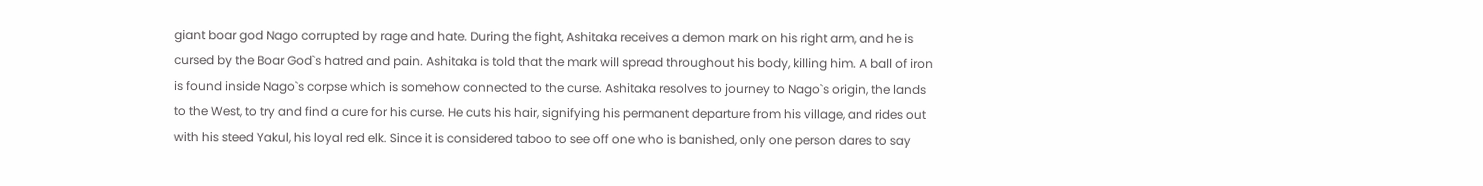giant boar god Nago corrupted by rage and hate. During the fight, Ashitaka receives a demon mark on his right arm, and he is cursed by the Boar God`s hatred and pain. Ashitaka is told that the mark will spread throughout his body, killing him. A ball of iron is found inside Nago`s corpse which is somehow connected to the curse. Ashitaka resolves to journey to Nago`s origin, the lands to the West, to try and find a cure for his curse. He cuts his hair, signifying his permanent departure from his village, and rides out with his steed Yakul, his loyal red elk. Since it is considered taboo to see off one who is banished, only one person dares to say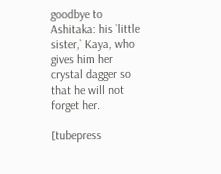goodbye to Ashitaka: his `little sister,` Kaya, who gives him her crystal dagger so that he will not forget her.

[tubepress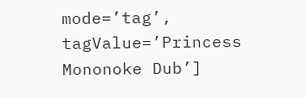mode=’tag’, tagValue=’Princess Mononoke Dub’]